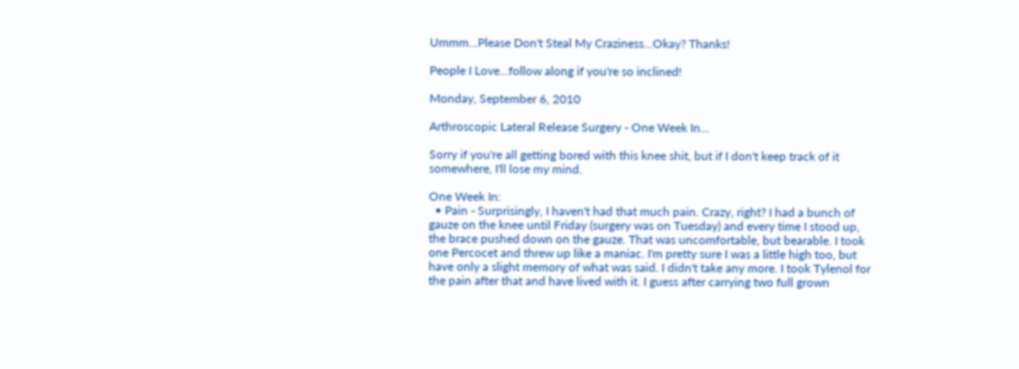Ummm...Please Don't Steal My Craziness...Okay? Thanks!

People I Love...follow along if you're so inclined!

Monday, September 6, 2010

Arthroscopic Lateral Release Surgery - One Week In...

Sorry if you're all getting bored with this knee shit, but if I don't keep track of it somewhere, I'll lose my mind.

One Week In:
  • Pain - Surprisingly, I haven't had that much pain. Crazy, right? I had a bunch of gauze on the knee until Friday (surgery was on Tuesday) and every time I stood up, the brace pushed down on the gauze. That was uncomfortable, but bearable. I took one Percocet and threw up like a maniac. I'm pretty sure I was a little high too, but have only a slight memory of what was said. I didn't take any more. I took Tylenol for the pain after that and have lived with it. I guess after carrying two full grown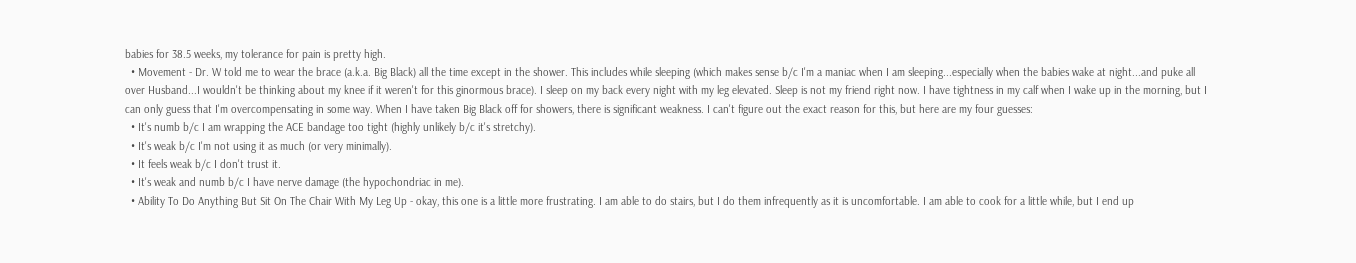babies for 38.5 weeks, my tolerance for pain is pretty high.
  • Movement - Dr. W told me to wear the brace (a.k.a. Big Black) all the time except in the shower. This includes while sleeping (which makes sense b/c I'm a maniac when I am sleeping...especially when the babies wake at night...and puke all over Husband...I wouldn't be thinking about my knee if it weren't for this ginormous brace). I sleep on my back every night with my leg elevated. Sleep is not my friend right now. I have tightness in my calf when I wake up in the morning, but I can only guess that I'm overcompensating in some way. When I have taken Big Black off for showers, there is significant weakness. I can't figure out the exact reason for this, but here are my four guesses:
  • It's numb b/c I am wrapping the ACE bandage too tight (highly unlikely b/c it's stretchy).
  • It's weak b/c I'm not using it as much (or very minimally).
  • It feels weak b/c I don't trust it.
  • It's weak and numb b/c I have nerve damage (the hypochondriac in me).
  • Ability To Do Anything But Sit On The Chair With My Leg Up - okay, this one is a little more frustrating. I am able to do stairs, but I do them infrequently as it is uncomfortable. I am able to cook for a little while, but I end up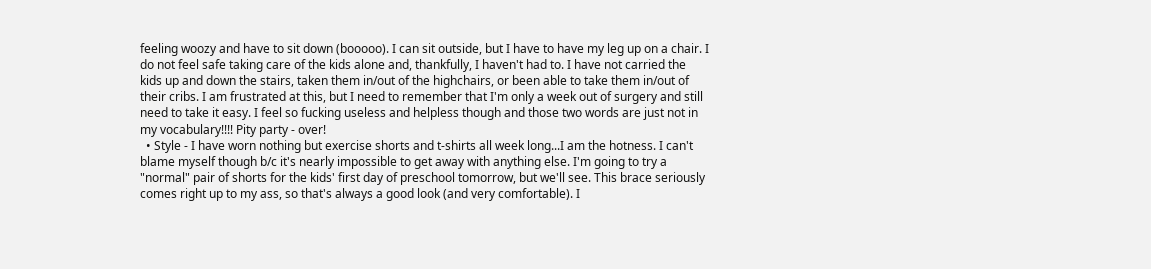feeling woozy and have to sit down (booooo). I can sit outside, but I have to have my leg up on a chair. I do not feel safe taking care of the kids alone and, thankfully, I haven't had to. I have not carried the kids up and down the stairs, taken them in/out of the highchairs, or been able to take them in/out of their cribs. I am frustrated at this, but I need to remember that I'm only a week out of surgery and still need to take it easy. I feel so fucking useless and helpless though and those two words are just not in my vocabulary!!!! Pity party - over!
  • Style - I have worn nothing but exercise shorts and t-shirts all week long...I am the hotness. I can't blame myself though b/c it's nearly impossible to get away with anything else. I'm going to try a "normal" pair of shorts for the kids' first day of preschool tomorrow, but we'll see. This brace seriously comes right up to my ass, so that's always a good look (and very comfortable). I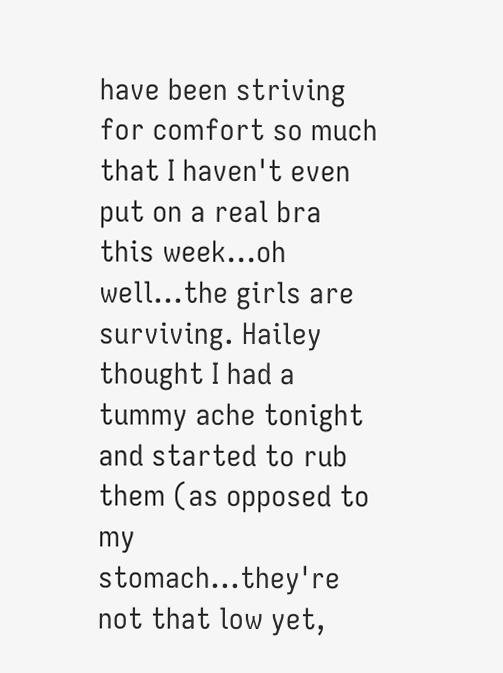have been striving for comfort so much that I haven't even put on a real bra this week...oh well...the girls are surviving. Hailey thought I had a tummy ache tonight and started to rub them (as opposed to my stomach...they're not that low yet,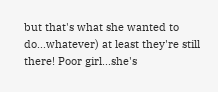but that's what she wanted to do...whatever) at least they're still there! Poor girl...she's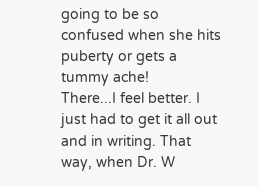going to be so confused when she hits puberty or gets a tummy ache!
There...I feel better. I just had to get it all out and in writing. That way, when Dr. W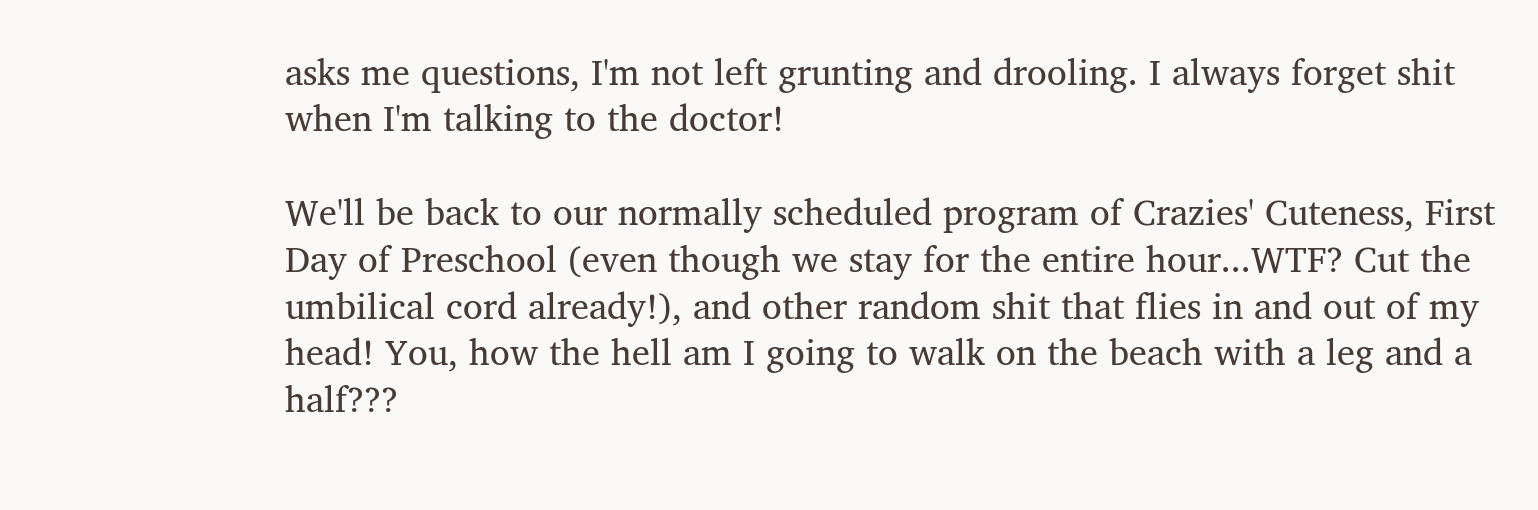asks me questions, I'm not left grunting and drooling. I always forget shit when I'm talking to the doctor!

We'll be back to our normally scheduled program of Crazies' Cuteness, First Day of Preschool (even though we stay for the entire hour...WTF? Cut the umbilical cord already!), and other random shit that flies in and out of my head! You, how the hell am I going to walk on the beach with a leg and a half???